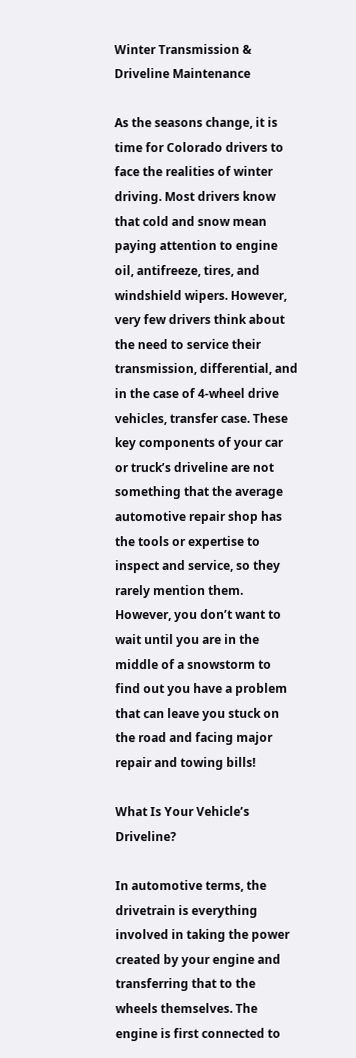Winter Transmission & Driveline Maintenance

As the seasons change, it is time for Colorado drivers to face the realities of winter driving. Most drivers know that cold and snow mean paying attention to engine oil, antifreeze, tires, and windshield wipers. However, very few drivers think about the need to service their transmission, differential, and in the case of 4-wheel drive vehicles, transfer case. These key components of your car or truck’s driveline are not something that the average automotive repair shop has the tools or expertise to inspect and service, so they rarely mention them. However, you don’t want to wait until you are in the middle of a snowstorm to find out you have a problem that can leave you stuck on the road and facing major repair and towing bills!

What Is Your Vehicle’s Driveline?

In automotive terms, the drivetrain is everything involved in taking the power created by your engine and transferring that to the wheels themselves. The engine is first connected to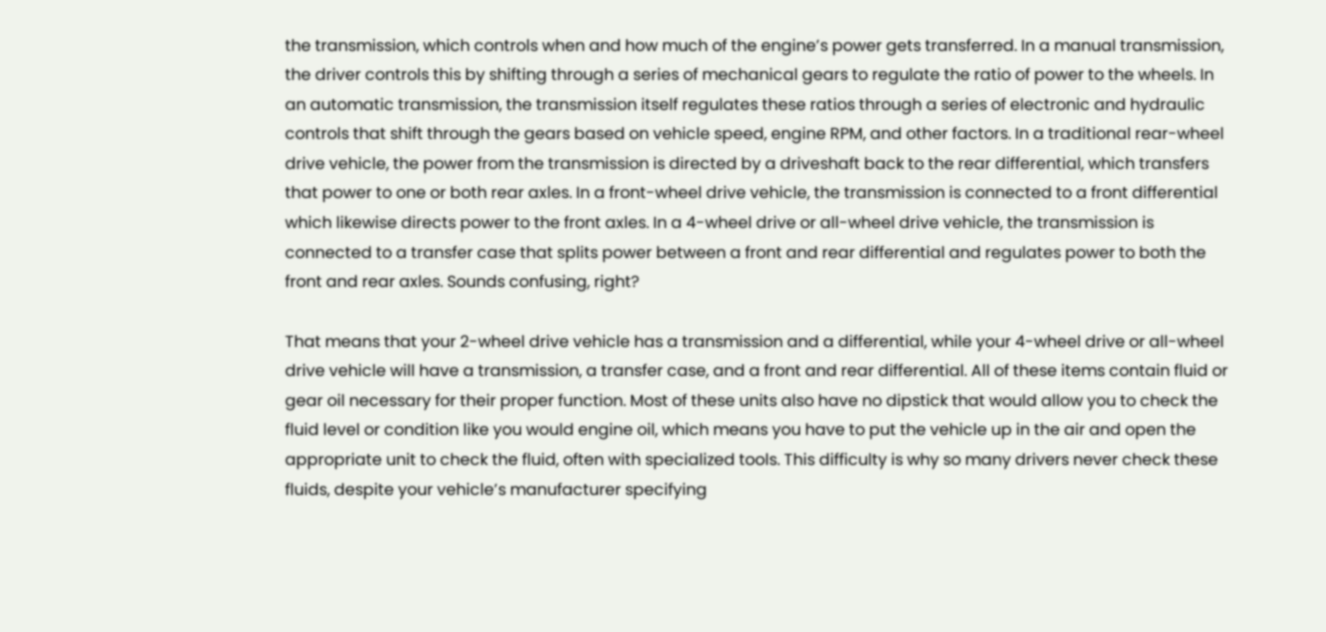the transmission, which controls when and how much of the engine’s power gets transferred. In a manual transmission, the driver controls this by shifting through a series of mechanical gears to regulate the ratio of power to the wheels. In an automatic transmission, the transmission itself regulates these ratios through a series of electronic and hydraulic controls that shift through the gears based on vehicle speed, engine RPM, and other factors. In a traditional rear-wheel drive vehicle, the power from the transmission is directed by a driveshaft back to the rear differential, which transfers that power to one or both rear axles. In a front-wheel drive vehicle, the transmission is connected to a front differential which likewise directs power to the front axles. In a 4-wheel drive or all-wheel drive vehicle, the transmission is connected to a transfer case that splits power between a front and rear differential and regulates power to both the front and rear axles. Sounds confusing, right?

That means that your 2-wheel drive vehicle has a transmission and a differential, while your 4-wheel drive or all-wheel drive vehicle will have a transmission, a transfer case, and a front and rear differential. All of these items contain fluid or gear oil necessary for their proper function. Most of these units also have no dipstick that would allow you to check the fluid level or condition like you would engine oil, which means you have to put the vehicle up in the air and open the appropriate unit to check the fluid, often with specialized tools. This difficulty is why so many drivers never check these fluids, despite your vehicle’s manufacturer specifying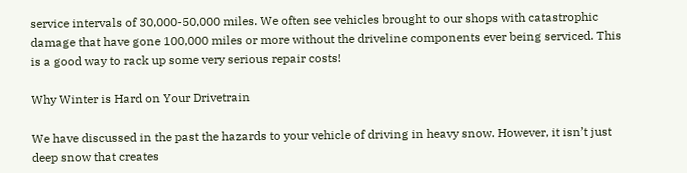service intervals of 30,000-50,000 miles. We often see vehicles brought to our shops with catastrophic damage that have gone 100,000 miles or more without the driveline components ever being serviced. This is a good way to rack up some very serious repair costs!

Why Winter is Hard on Your Drivetrain

We have discussed in the past the hazards to your vehicle of driving in heavy snow. However, it isn’t just deep snow that creates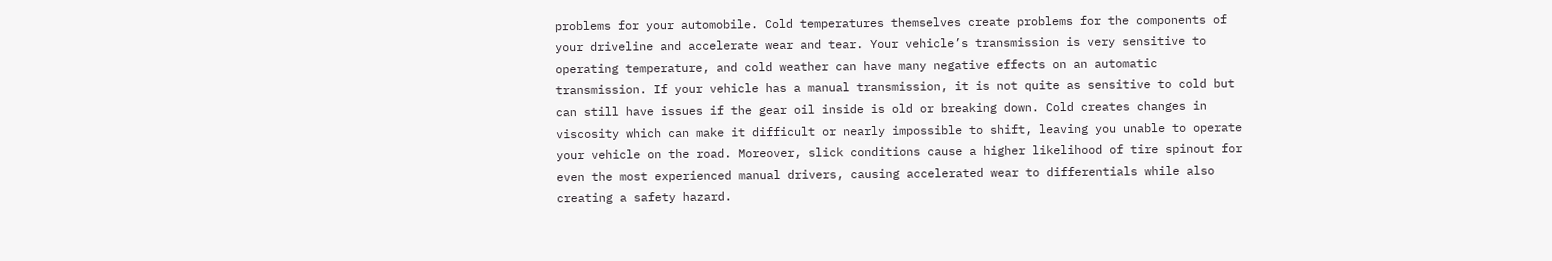problems for your automobile. Cold temperatures themselves create problems for the components of your driveline and accelerate wear and tear. Your vehicle’s transmission is very sensitive to operating temperature, and cold weather can have many negative effects on an automatic transmission. If your vehicle has a manual transmission, it is not quite as sensitive to cold but can still have issues if the gear oil inside is old or breaking down. Cold creates changes in viscosity which can make it difficult or nearly impossible to shift, leaving you unable to operate your vehicle on the road. Moreover, slick conditions cause a higher likelihood of tire spinout for even the most experienced manual drivers, causing accelerated wear to differentials while also creating a safety hazard.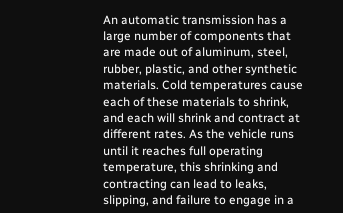An automatic transmission has a large number of components that are made out of aluminum, steel, rubber, plastic, and other synthetic materials. Cold temperatures cause each of these materials to shrink, and each will shrink and contract at different rates. As the vehicle runs until it reaches full operating temperature, this shrinking and contracting can lead to leaks, slipping, and failure to engage in a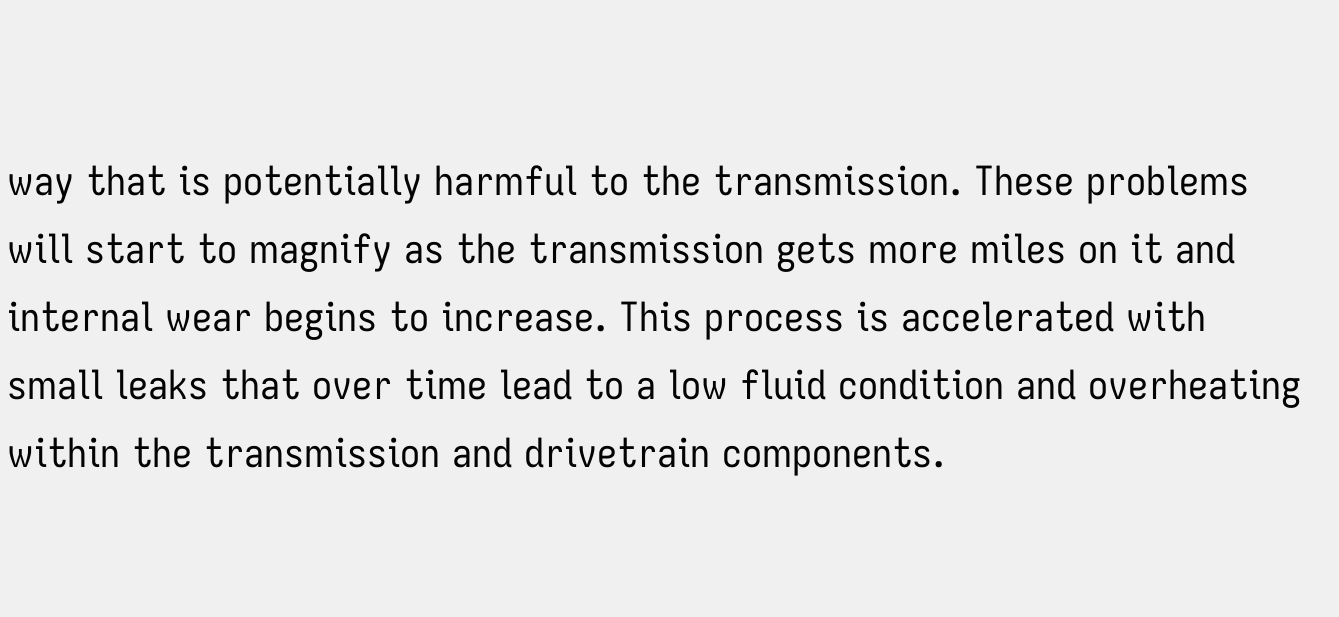way that is potentially harmful to the transmission. These problems will start to magnify as the transmission gets more miles on it and internal wear begins to increase. This process is accelerated with small leaks that over time lead to a low fluid condition and overheating within the transmission and drivetrain components.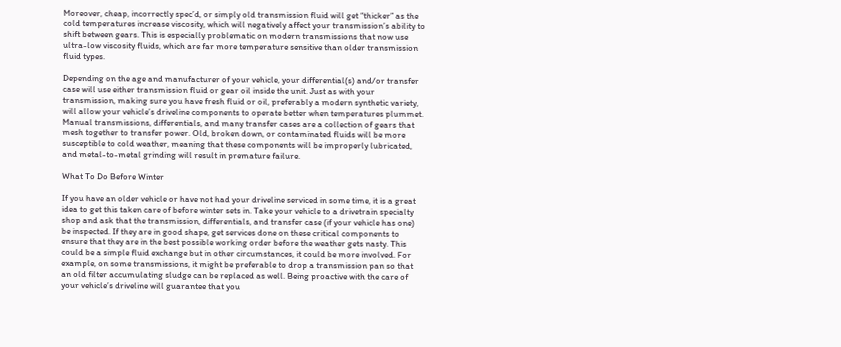Moreover, cheap, incorrectly spec’d, or simply old transmission fluid will get “thicker” as the cold temperatures increase viscosity, which will negatively affect your transmission’s ability to shift between gears. This is especially problematic on modern transmissions that now use ultra-low viscosity fluids, which are far more temperature sensitive than older transmission fluid types.

Depending on the age and manufacturer of your vehicle, your differential(s) and/or transfer case will use either transmission fluid or gear oil inside the unit. Just as with your transmission, making sure you have fresh fluid or oil, preferably a modern synthetic variety, will allow your vehicle’s driveline components to operate better when temperatures plummet. Manual transmissions, differentials, and many transfer cases are a collection of gears that mesh together to transfer power. Old, broken down, or contaminated fluids will be more susceptible to cold weather, meaning that these components will be improperly lubricated, and metal-to-metal grinding will result in premature failure.

What To Do Before Winter

If you have an older vehicle or have not had your driveline serviced in some time, it is a great idea to get this taken care of before winter sets in. Take your vehicle to a drivetrain specialty shop and ask that the transmission, differentials, and transfer case (if your vehicle has one) be inspected. If they are in good shape, get services done on these critical components to ensure that they are in the best possible working order before the weather gets nasty. This could be a simple fluid exchange but in other circumstances, it could be more involved. For example, on some transmissions, it might be preferable to drop a transmission pan so that an old filter accumulating sludge can be replaced as well. Being proactive with the care of your vehicle’s driveline will guarantee that you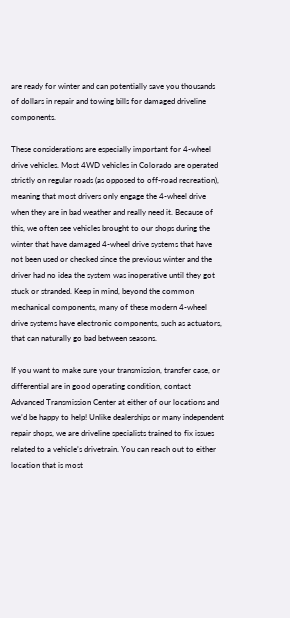are ready for winter and can potentially save you thousands of dollars in repair and towing bills for damaged driveline components.

These considerations are especially important for 4-wheel drive vehicles. Most 4WD vehicles in Colorado are operated strictly on regular roads (as opposed to off-road recreation), meaning that most drivers only engage the 4-wheel drive when they are in bad weather and really need it. Because of this, we often see vehicles brought to our shops during the winter that have damaged 4-wheel drive systems that have not been used or checked since the previous winter and the driver had no idea the system was inoperative until they got stuck or stranded. Keep in mind, beyond the common mechanical components, many of these modern 4-wheel drive systems have electronic components, such as actuators, that can naturally go bad between seasons.

If you want to make sure your transmission, transfer case, or differential are in good operating condition, contact Advanced Transmission Center at either of our locations and we’d be happy to help! Unlike dealerships or many independent repair shops, we are driveline specialists trained to fix issues related to a vehicle’s drivetrain. You can reach out to either location that is most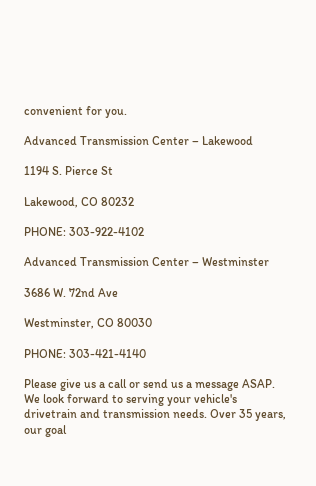convenient for you.

Advanced Transmission Center – Lakewood

1194 S. Pierce St

Lakewood, CO 80232

PHONE: 303-922-4102

Advanced Transmission Center – Westminster

3686 W. 72nd Ave

Westminster, CO 80030

PHONE: 303-421-4140

Please give us a call or send us a message ASAP. We look forward to serving your vehicle's drivetrain and transmission needs. Over 35 years, our goal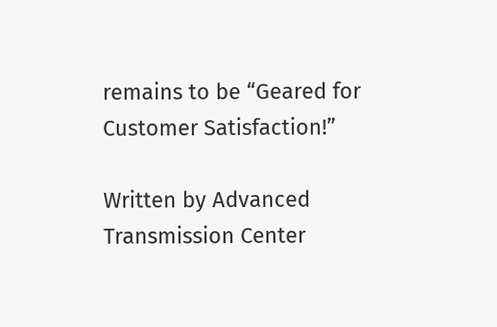remains to be “Geared for Customer Satisfaction!”

Written by Advanced Transmission Center